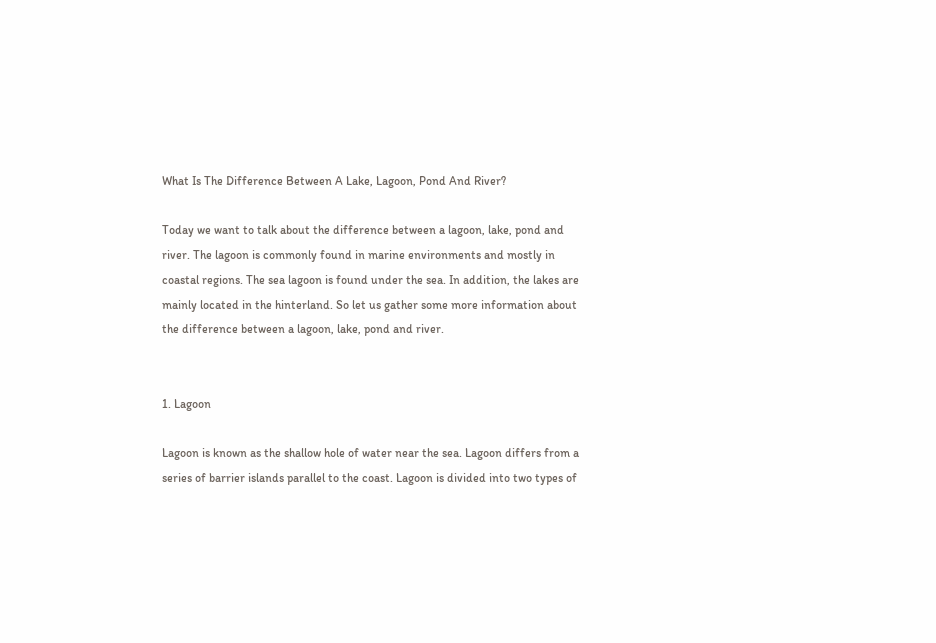What Is The Difference Between A Lake, Lagoon, Pond And River?

Today we want to talk about the difference between a lagoon, lake, pond and river. The lagoon is commonly found in marine environments and mostly in coastal regions. The sea lagoon is found under the sea. In addition, the lakes are mainly located in the hinterland. So let us gather some more information about the difference between a lagoon, lake, pond and river.


1. Lagoon

Lagoon is known as the shallow hole of water near the sea. Lagoon differs from a series of barrier islands parallel to the coast. Lagoon is divided into two types of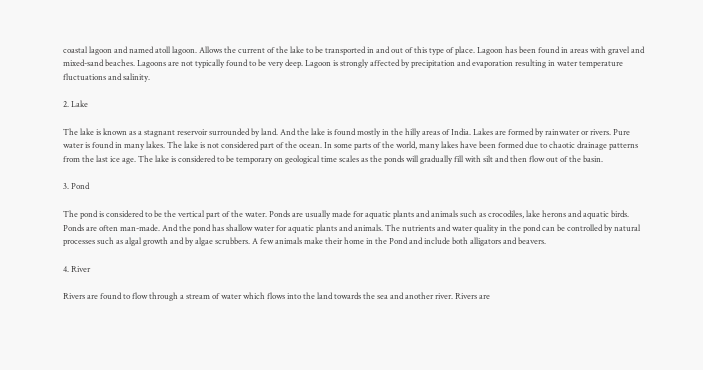coastal lagoon and named atoll lagoon. Allows the current of the lake to be transported in and out of this type of place. Lagoon has been found in areas with gravel and mixed-sand beaches. Lagoons are not typically found to be very deep. Lagoon is strongly affected by precipitation and evaporation resulting in water temperature fluctuations and salinity.

2. Lake

The lake is known as a stagnant reservoir surrounded by land. And the lake is found mostly in the hilly areas of India. Lakes are formed by rainwater or rivers. Pure water is found in many lakes. The lake is not considered part of the ocean. In some parts of the world, many lakes have been formed due to chaotic drainage patterns from the last ice age. The lake is considered to be temporary on geological time scales as the ponds will gradually fill with silt and then flow out of the basin.

3. Pond

The pond is considered to be the vertical part of the water. Ponds are usually made for aquatic plants and animals such as crocodiles, lake herons and aquatic birds. Ponds are often man-made. And the pond has shallow water for aquatic plants and animals. The nutrients and water quality in the pond can be controlled by natural processes such as algal growth and by algae scrubbers. A few animals make their home in the Pond and include both alligators and beavers.

4. River

Rivers are found to flow through a stream of water which flows into the land towards the sea and another river. Rivers are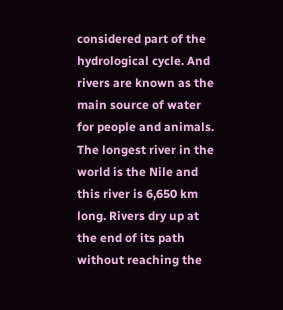considered part of the hydrological cycle. And rivers are known as the main source of water for people and animals. The longest river in the world is the Nile and this river is 6,650 km long. Rivers dry up at the end of its path without reaching the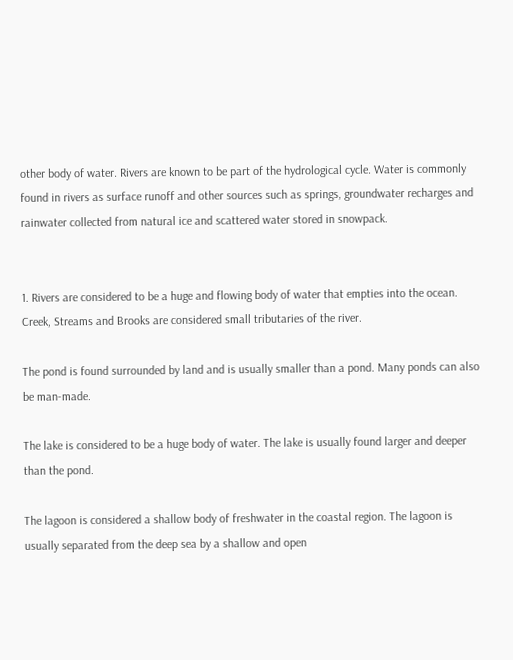other body of water. Rivers are known to be part of the hydrological cycle. Water is commonly found in rivers as surface runoff and other sources such as springs, groundwater recharges and rainwater collected from natural ice and scattered water stored in snowpack.


1. Rivers are considered to be a huge and flowing body of water that empties into the ocean. Creek, Streams and Brooks are considered small tributaries of the river.

The pond is found surrounded by land and is usually smaller than a pond. Many ponds can also be man-made.

The lake is considered to be a huge body of water. The lake is usually found larger and deeper than the pond.

The lagoon is considered a shallow body of freshwater in the coastal region. The lagoon is usually separated from the deep sea by a shallow and open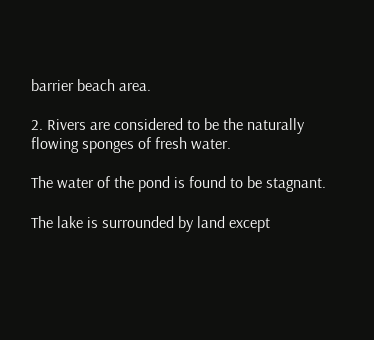barrier beach area.

2. Rivers are considered to be the naturally flowing sponges of fresh water.

The water of the pond is found to be stagnant.

The lake is surrounded by land except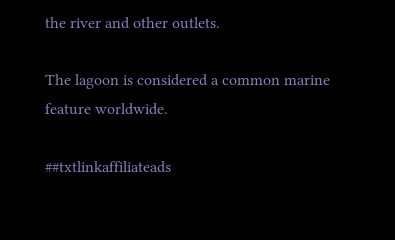the river and other outlets.

The lagoon is considered a common marine feature worldwide.

##txtlinkaffiliateads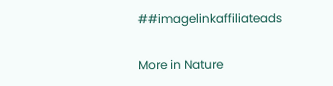##imagelinkaffiliateads

More in Nature